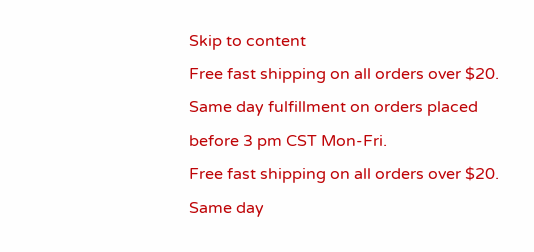Skip to content
Free fast shipping on all orders over $20. Same day fulfillment on orders placed before 3 pm CST Mon-Fri.
Free fast shipping on all orders over $20. Same day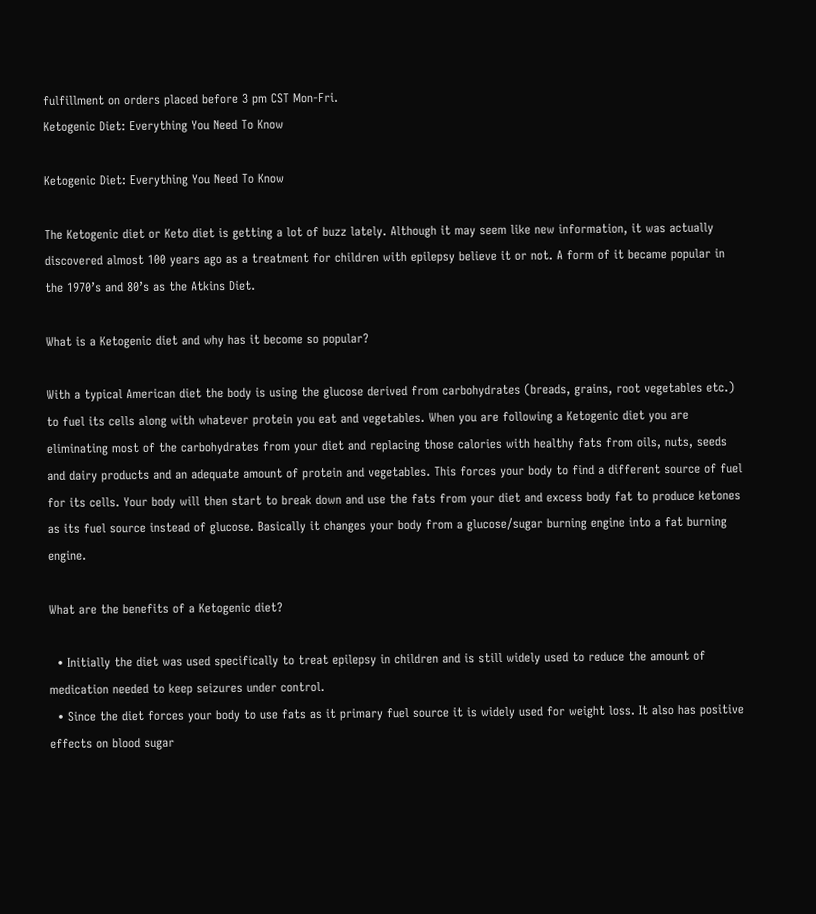fulfillment on orders placed before 3 pm CST Mon-Fri.
Ketogenic Diet: Everything You Need To Know

Ketogenic Diet: Everything You Need To Know

The Ketogenic diet or Keto diet is getting a lot of buzz lately. Although it may seem like new information, it was actually discovered almost 100 years ago as a treatment for children with epilepsy believe it or not. A form of it became popular in the 1970’s and 80’s as the Atkins Diet.

What is a Ketogenic diet and why has it become so popular?

With a typical American diet the body is using the glucose derived from carbohydrates (breads, grains, root vegetables etc.) to fuel its cells along with whatever protein you eat and vegetables. When you are following a Ketogenic diet you are eliminating most of the carbohydrates from your diet and replacing those calories with healthy fats from oils, nuts, seeds and dairy products and an adequate amount of protein and vegetables. This forces your body to find a different source of fuel for its cells. Your body will then start to break down and use the fats from your diet and excess body fat to produce ketones as its fuel source instead of glucose. Basically it changes your body from a glucose/sugar burning engine into a fat burning engine.

What are the benefits of a Ketogenic diet?

  • Initially the diet was used specifically to treat epilepsy in children and is still widely used to reduce the amount of medication needed to keep seizures under control.
  • Since the diet forces your body to use fats as it primary fuel source it is widely used for weight loss. It also has positive effects on blood sugar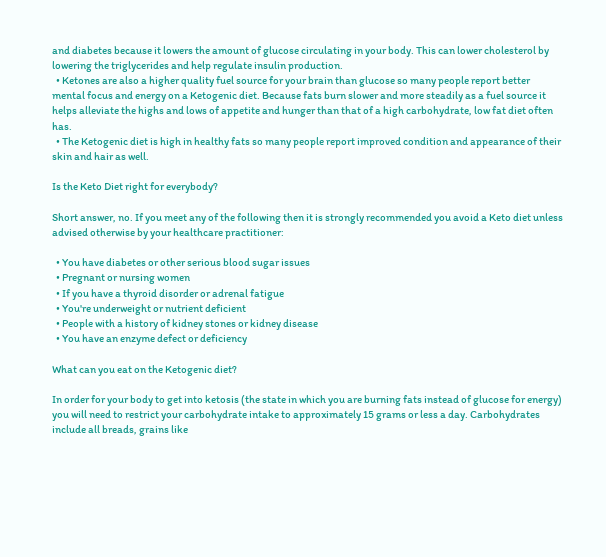and diabetes because it lowers the amount of glucose circulating in your body. This can lower cholesterol by lowering the triglycerides and help regulate insulin production.
  • Ketones are also a higher quality fuel source for your brain than glucose so many people report better mental focus and energy on a Ketogenic diet. Because fats burn slower and more steadily as a fuel source it helps alleviate the highs and lows of appetite and hunger than that of a high carbohydrate, low fat diet often has.
  • The Ketogenic diet is high in healthy fats so many people report improved condition and appearance of their skin and hair as well.

Is the Keto Diet right for everybody?

Short answer, no. If you meet any of the following then it is strongly recommended you avoid a Keto diet unless advised otherwise by your healthcare practitioner:

  • You have diabetes or other serious blood sugar issues
  • Pregnant or nursing women
  • If you have a thyroid disorder or adrenal fatigue
  • You're underweight or nutrient deficient
  • People with a history of kidney stones or kidney disease
  • You have an enzyme defect or deficiency

What can you eat on the Ketogenic diet?

In order for your body to get into ketosis (the state in which you are burning fats instead of glucose for energy) you will need to restrict your carbohydrate intake to approximately 15 grams or less a day. Carbohydrates include all breads, grains like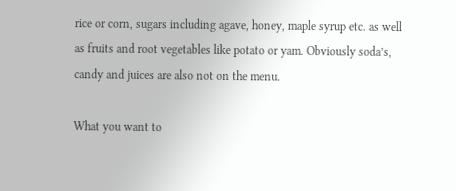rice or corn, sugars including agave, honey, maple syrup etc. as well as fruits and root vegetables like potato or yam. Obviously soda’s, candy and juices are also not on the menu.

What you want to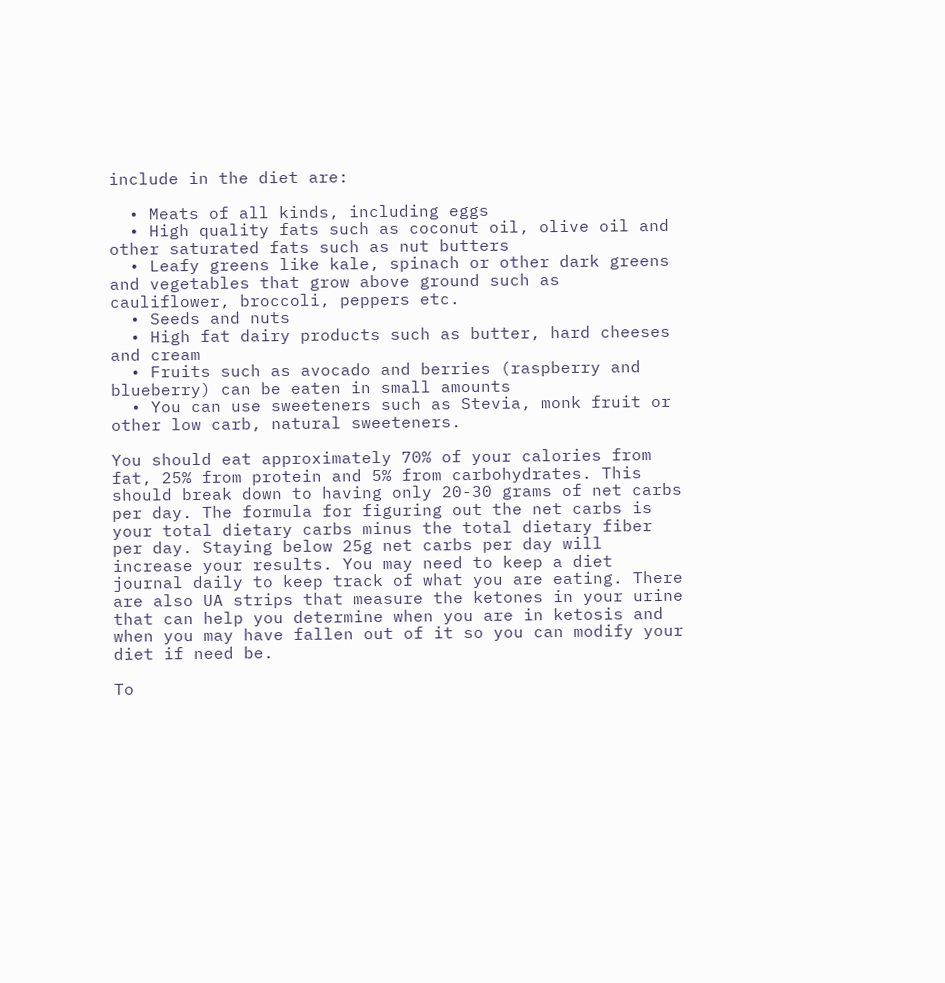include in the diet are:

  • Meats of all kinds, including eggs
  • High quality fats such as coconut oil, olive oil and other saturated fats such as nut butters
  • Leafy greens like kale, spinach or other dark greens and vegetables that grow above ground such as cauliflower, broccoli, peppers etc.
  • Seeds and nuts
  • High fat dairy products such as butter, hard cheeses and cream
  • Fruits such as avocado and berries (raspberry and blueberry) can be eaten in small amounts
  • You can use sweeteners such as Stevia, monk fruit or other low carb, natural sweeteners.

You should eat approximately 70% of your calories from fat, 25% from protein and 5% from carbohydrates. This should break down to having only 20-30 grams of net carbs per day. The formula for figuring out the net carbs is your total dietary carbs minus the total dietary fiber per day. Staying below 25g net carbs per day will increase your results. You may need to keep a diet journal daily to keep track of what you are eating. There are also UA strips that measure the ketones in your urine that can help you determine when you are in ketosis and when you may have fallen out of it so you can modify your diet if need be.

To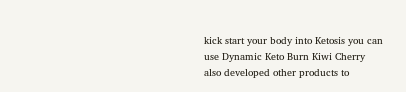kick start your body into Ketosis you can use Dynamic Keto Burn Kiwi Cherry also developed other products to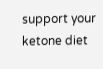support your ketone diet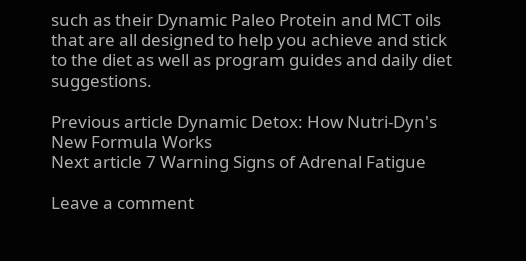such as their Dynamic Paleo Protein and MCT oils that are all designed to help you achieve and stick to the diet as well as program guides and daily diet suggestions.

Previous article Dynamic Detox: How Nutri-Dyn's New Formula Works
Next article 7 Warning Signs of Adrenal Fatigue

Leave a comment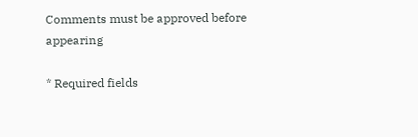Comments must be approved before appearing

* Required fields